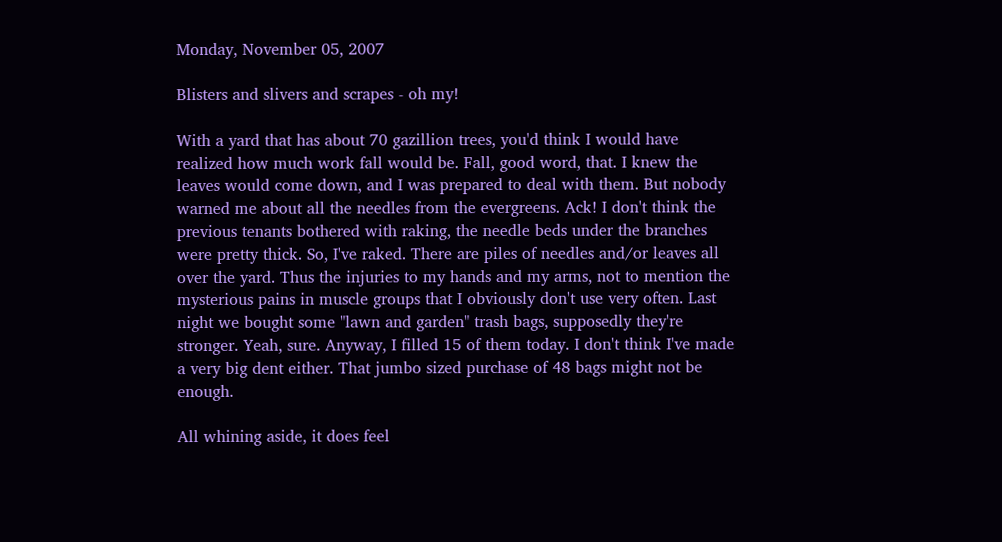Monday, November 05, 2007

Blisters and slivers and scrapes - oh my!

With a yard that has about 70 gazillion trees, you'd think I would have realized how much work fall would be. Fall, good word, that. I knew the leaves would come down, and I was prepared to deal with them. But nobody warned me about all the needles from the evergreens. Ack! I don't think the previous tenants bothered with raking, the needle beds under the branches were pretty thick. So, I've raked. There are piles of needles and/or leaves all over the yard. Thus the injuries to my hands and my arms, not to mention the mysterious pains in muscle groups that I obviously don't use very often. Last night we bought some "lawn and garden" trash bags, supposedly they're stronger. Yeah, sure. Anyway, I filled 15 of them today. I don't think I've made a very big dent either. That jumbo sized purchase of 48 bags might not be enough.

All whining aside, it does feel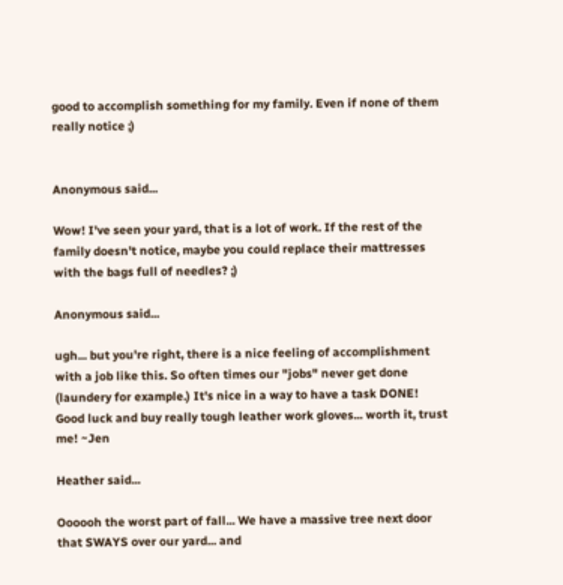good to accomplish something for my family. Even if none of them really notice ;)


Anonymous said...

Wow! I've seen your yard, that is a lot of work. If the rest of the family doesn't notice, maybe you could replace their mattresses with the bags full of needles? ;)

Anonymous said...

ugh... but you're right, there is a nice feeling of accomplishment with a job like this. So often times our "jobs" never get done (laundery for example.) It's nice in a way to have a task DONE! Good luck and buy really tough leather work gloves... worth it, trust me! ~Jen

Heather said...

Oooooh the worst part of fall... We have a massive tree next door that SWAYS over our yard... and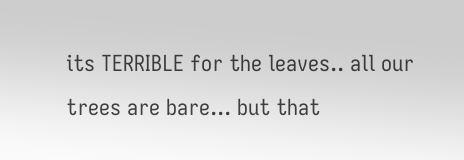its TERRIBLE for the leaves.. all our trees are bare... but that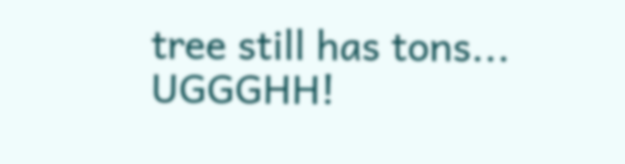tree still has tons... UGGGHH!